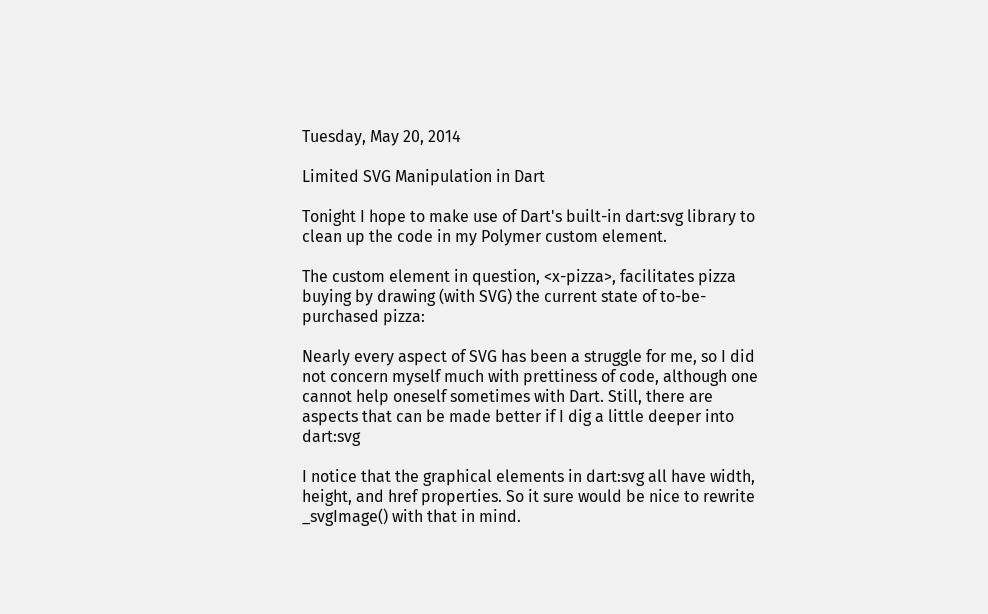Tuesday, May 20, 2014

Limited SVG Manipulation in Dart

Tonight I hope to make use of Dart's built-in dart:svg library to clean up the code in my Polymer custom element.

The custom element in question, <x-pizza>, facilitates pizza buying by drawing (with SVG) the current state of to-be-purchased pizza:

Nearly every aspect of SVG has been a struggle for me, so I did not concern myself much with prettiness of code, although one cannot help oneself sometimes with Dart. Still, there are aspects that can be made better if I dig a little deeper into dart:svg

I notice that the graphical elements in dart:svg all have width, height, and href properties. So it sure would be nice to rewrite _svgImage() with that in mind.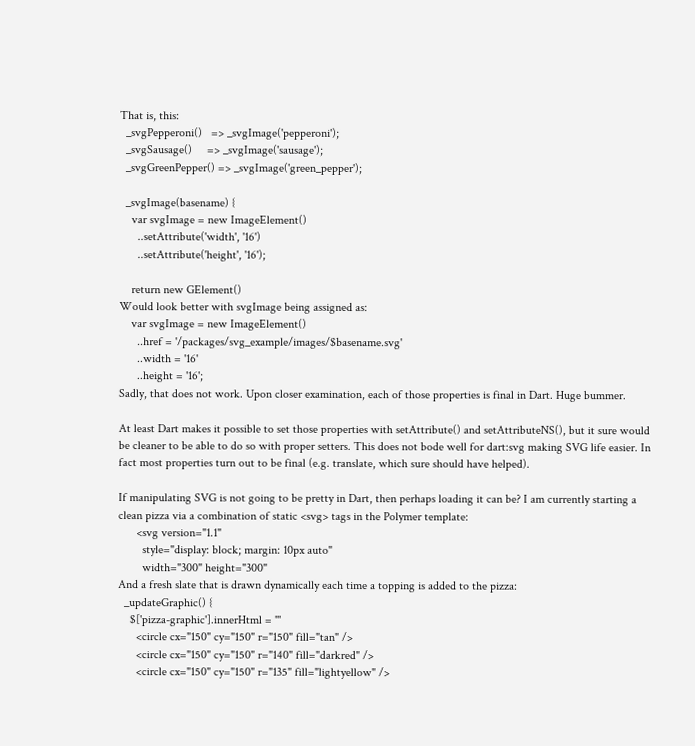That is, this:
  _svgPepperoni()   => _svgImage('pepperoni');
  _svgSausage()     => _svgImage('sausage');
  _svgGreenPepper() => _svgImage('green_pepper');

  _svgImage(basename) {
    var svgImage = new ImageElement()
      ..setAttribute('width', '16')
      ..setAttribute('height', '16');

    return new GElement()
Would look better with svgImage being assigned as:
    var svgImage = new ImageElement()
      ..href = '/packages/svg_example/images/$basename.svg'
      ..width = '16'
      ..height = '16';
Sadly, that does not work. Upon closer examination, each of those properties is final in Dart. Huge bummer.

At least Dart makes it possible to set those properties with setAttribute() and setAttributeNS(), but it sure would be cleaner to be able to do so with proper setters. This does not bode well for dart:svg making SVG life easier. In fact most properties turn out to be final (e.g. translate, which sure should have helped).

If manipulating SVG is not going to be pretty in Dart, then perhaps loading it can be? I am currently starting a clean pizza via a combination of static <svg> tags in the Polymer template:
      <svg version="1.1"
        style="display: block; margin: 10px auto"
        width="300" height="300"
And a fresh slate that is drawn dynamically each time a topping is added to the pizza:
  _updateGraphic() {
    $['pizza-graphic'].innerHtml = '''
      <circle cx="150" cy="150" r="150" fill="tan" />
      <circle cx="150" cy="150" r="140" fill="darkred" />
      <circle cx="150" cy="150" r="135" fill="lightyellow" />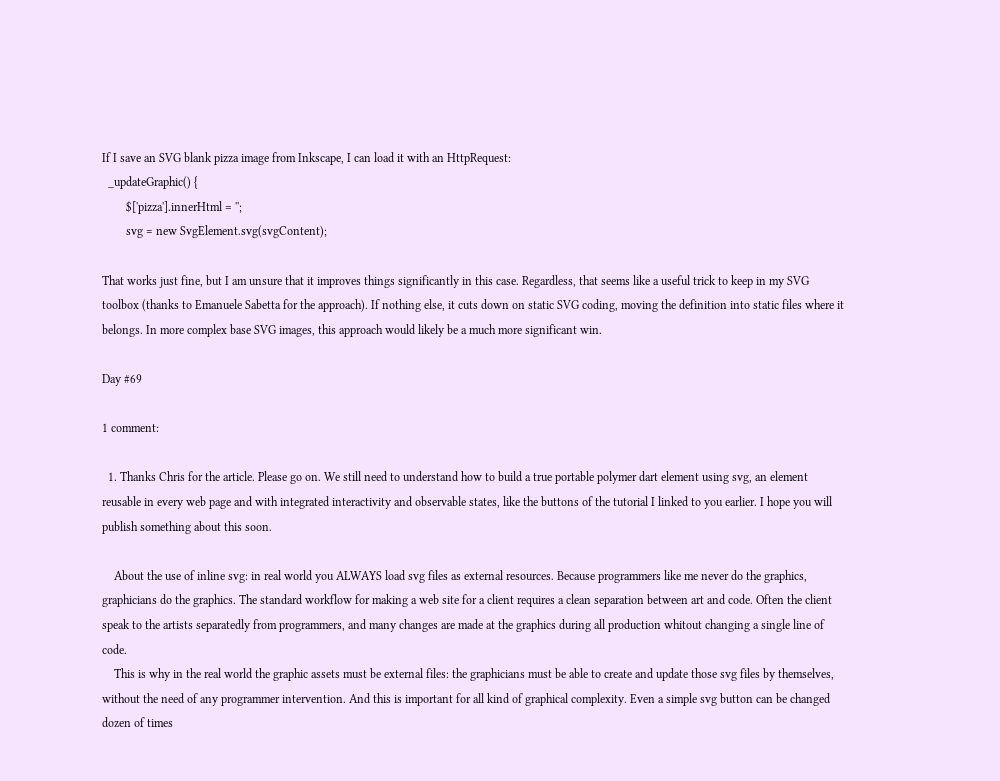If I save an SVG blank pizza image from Inkscape, I can load it with an HttpRequest:
  _updateGraphic() {
        $['pizza'].innerHtml = '';
        svg = new SvgElement.svg(svgContent);

That works just fine, but I am unsure that it improves things significantly in this case. Regardless, that seems like a useful trick to keep in my SVG toolbox (thanks to Emanuele Sabetta for the approach). If nothing else, it cuts down on static SVG coding, moving the definition into static files where it belongs. In more complex base SVG images, this approach would likely be a much more significant win.

Day #69

1 comment:

  1. Thanks Chris for the article. Please go on. We still need to understand how to build a true portable polymer dart element using svg, an element reusable in every web page and with integrated interactivity and observable states, like the buttons of the tutorial I linked to you earlier. I hope you will publish something about this soon.

    About the use of inline svg: in real world you ALWAYS load svg files as external resources. Because programmers like me never do the graphics, graphicians do the graphics. The standard workflow for making a web site for a client requires a clean separation between art and code. Often the client speak to the artists separatedly from programmers, and many changes are made at the graphics during all production whitout changing a single line of code.
    This is why in the real world the graphic assets must be external files: the graphicians must be able to create and update those svg files by themselves, without the need of any programmer intervention. And this is important for all kind of graphical complexity. Even a simple svg button can be changed dozen of times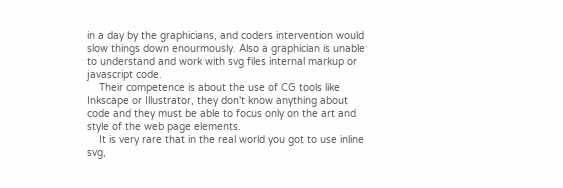in a day by the graphicians, and coders intervention would slow things down enourmously. Also a graphician is unable to understand and work with svg files internal markup or javascript code.
    Their competence is about the use of CG tools like Inkscape or Illustrator, they don't know anything about code and they must be able to focus only on the art and style of the web page elements.
    It is very rare that in the real world you got to use inline svg,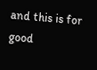and this is for good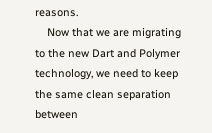reasons.
    Now that we are migrating to the new Dart and Polymer technology, we need to keep the same clean separation between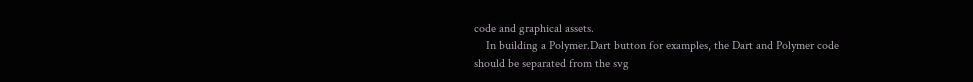code and graphical assets.
    In building a Polymer.Dart button for examples, the Dart and Polymer code should be separated from the svg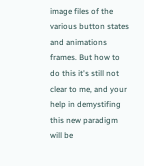image files of the various button states and animations frames. But how to do this it's still not clear to me, and your help in demystifing this new paradigm will be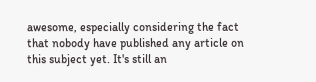awesome, especially considering the fact that nobody have published any article on this subject yet. It's still an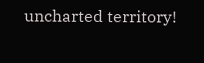uncharted territory!